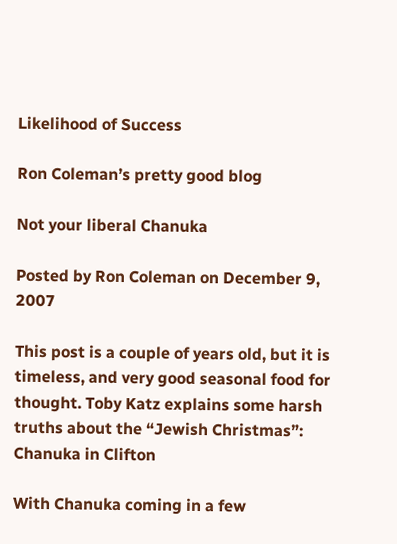Likelihood of Success

Ron Coleman’s pretty good blog

Not your liberal Chanuka

Posted by Ron Coleman on December 9, 2007

This post is a couple of years old, but it is timeless, and very good seasonal food for thought. Toby Katz explains some harsh truths about the “Jewish Christmas”:
Chanuka in Clifton

With Chanuka coming in a few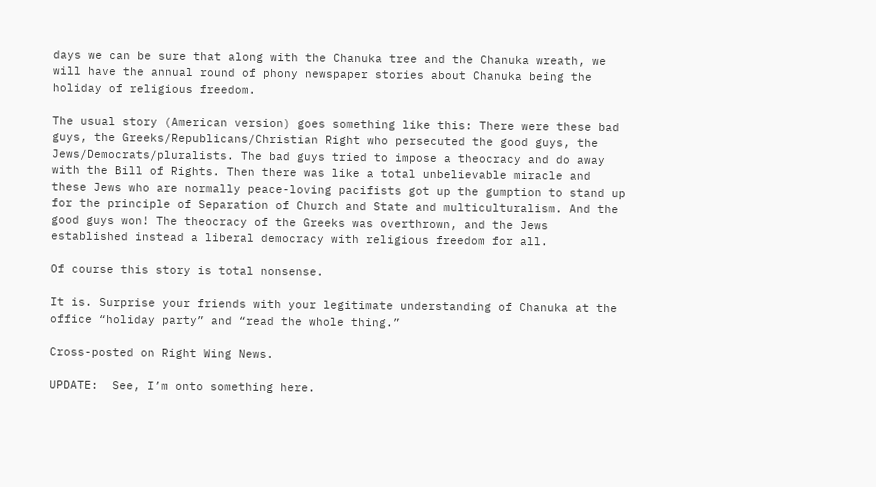days we can be sure that along with the Chanuka tree and the Chanuka wreath, we will have the annual round of phony newspaper stories about Chanuka being the holiday of religious freedom.

The usual story (American version) goes something like this: There were these bad guys, the Greeks/Republicans/Christian Right who persecuted the good guys, the Jews/Democrats/pluralists. The bad guys tried to impose a theocracy and do away with the Bill of Rights. Then there was like a total unbelievable miracle and these Jews who are normally peace-loving pacifists got up the gumption to stand up for the principle of Separation of Church and State and multiculturalism. And the good guys won! The theocracy of the Greeks was overthrown, and the Jews established instead a liberal democracy with religious freedom for all.

Of course this story is total nonsense.

It is. Surprise your friends with your legitimate understanding of Chanuka at the office “holiday party” and “read the whole thing.”

Cross-posted on Right Wing News.

UPDATE:  See, I’m onto something here.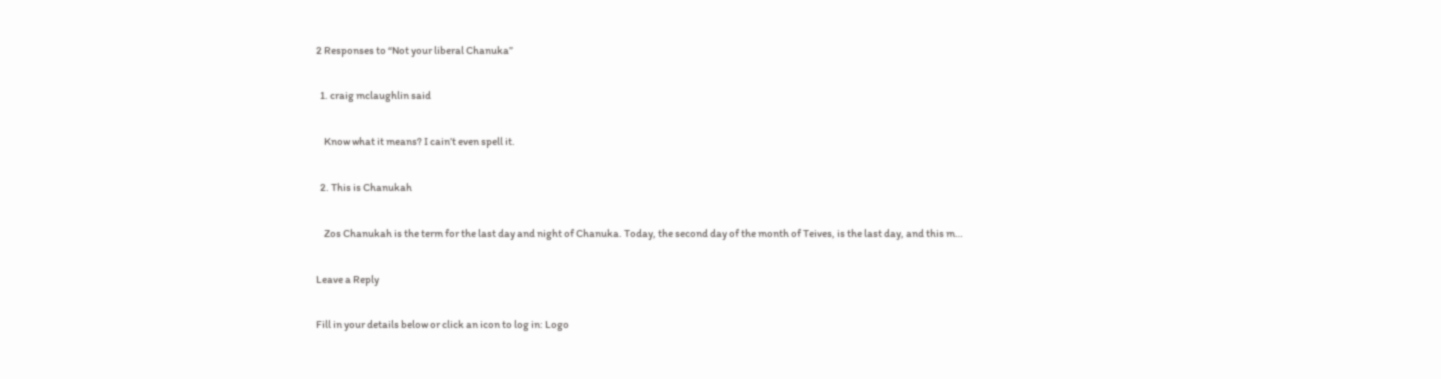2 Responses to “Not your liberal Chanuka”

  1. craig mclaughlin said

    Know what it means? I cain’t even spell it.

  2. This is Chanukah

    Zos Chanukah is the term for the last day and night of Chanuka. Today, the second day of the month of Teives, is the last day, and this m…

Leave a Reply

Fill in your details below or click an icon to log in: Logo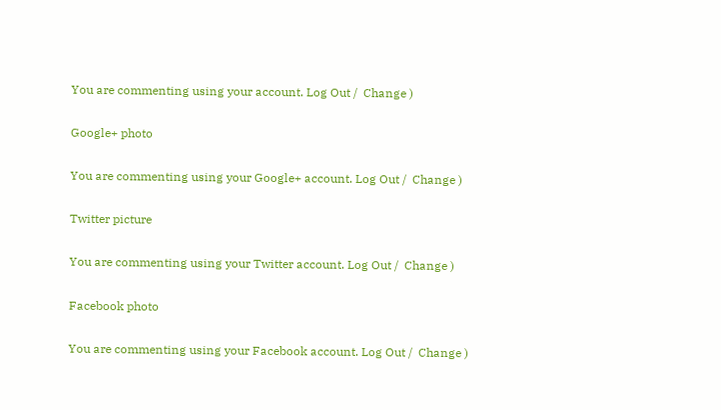You are commenting using your account. Log Out /  Change )

Google+ photo

You are commenting using your Google+ account. Log Out /  Change )

Twitter picture

You are commenting using your Twitter account. Log Out /  Change )

Facebook photo

You are commenting using your Facebook account. Log Out /  Change )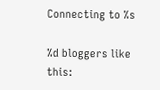Connecting to %s

%d bloggers like this: